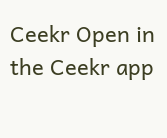Ceekr Open in the Ceekr app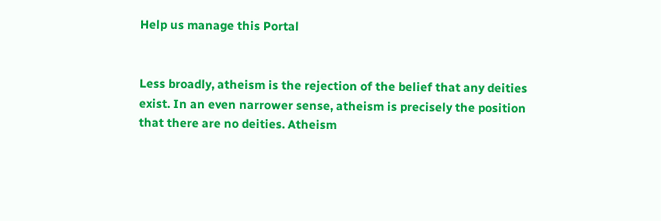Help us manage this Portal


Less broadly, atheism is the rejection of the belief that any deities exist. In an even narrower sense, atheism is precisely the position that there are no deities. Atheism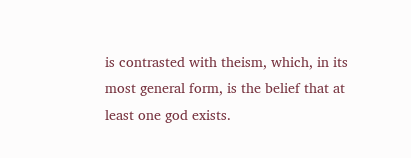is contrasted with theism, which, in its most general form, is the belief that at least one god exists.